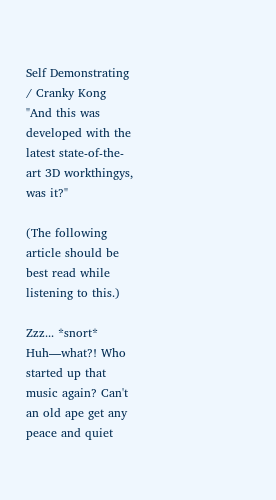Self Demonstrating / Cranky Kong
"And this was developed with the latest state-of-the-art 3D workthingys, was it?"

(The following article should be best read while listening to this.)

Zzz... *snort* Huh—what?! Who started up that music again? Can't an old ape get any peace and quiet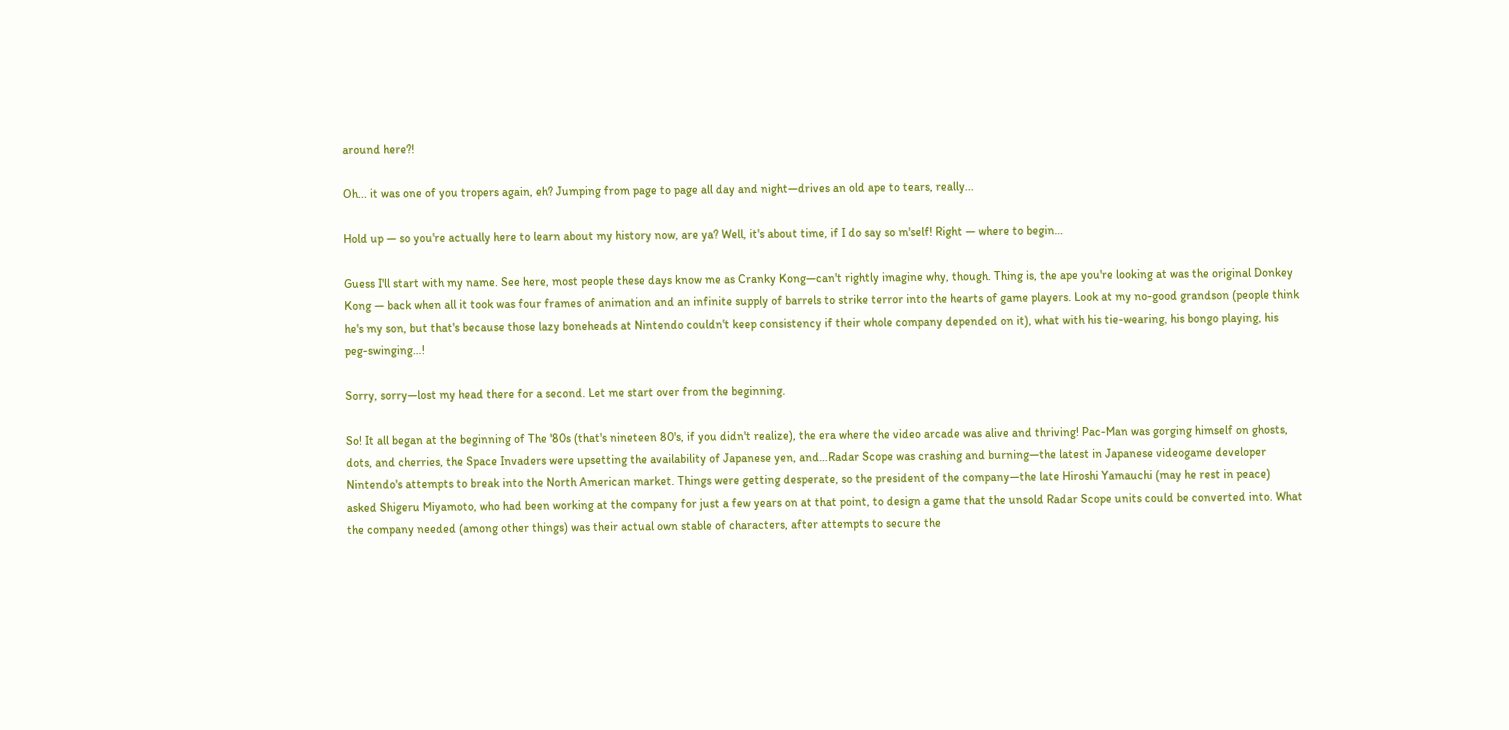around here?!

Oh... it was one of you tropers again, eh? Jumping from page to page all day and night—drives an old ape to tears, really...

Hold up — so you're actually here to learn about my history now, are ya? Well, it's about time, if I do say so m'self! Right — where to begin…

Guess I'll start with my name. See here, most people these days know me as Cranky Kong—can't rightly imagine why, though. Thing is, the ape you're looking at was the original Donkey Kong — back when all it took was four frames of animation and an infinite supply of barrels to strike terror into the hearts of game players. Look at my no-good grandson (people think he's my son, but that's because those lazy boneheads at Nintendo couldn't keep consistency if their whole company depended on it), what with his tie-wearing, his bongo playing, his peg-swinging…!

Sorry, sorry—lost my head there for a second. Let me start over from the beginning.

So! It all began at the beginning of The '80s (that's nineteen 80's, if you didn't realize), the era where the video arcade was alive and thriving! Pac-Man was gorging himself on ghosts, dots, and cherries, the Space Invaders were upsetting the availability of Japanese yen, and…Radar Scope was crashing and burning—the latest in Japanese videogame developer Nintendo's attempts to break into the North American market. Things were getting desperate, so the president of the company—the late Hiroshi Yamauchi (may he rest in peace) asked Shigeru Miyamoto, who had been working at the company for just a few years on at that point, to design a game that the unsold Radar Scope units could be converted into. What the company needed (among other things) was their actual own stable of characters, after attempts to secure the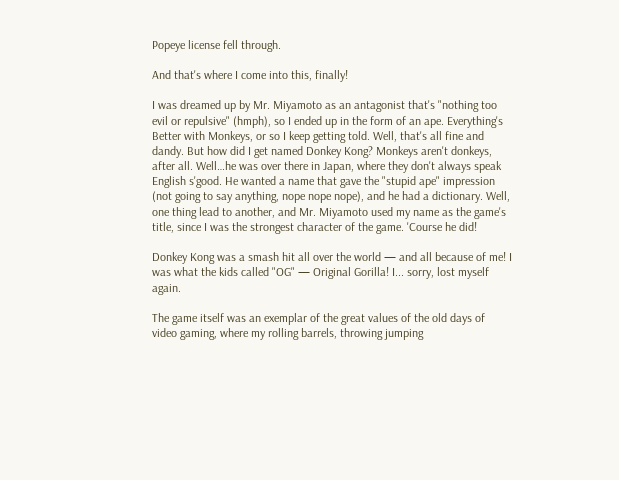Popeye license fell through.

And that's where I come into this, finally!

I was dreamed up by Mr. Miyamoto as an antagonist that's "nothing too evil or repulsive" (hmph), so I ended up in the form of an ape. Everything's Better with Monkeys, or so I keep getting told. Well, that's all fine and dandy. But how did I get named Donkey Kong? Monkeys aren't donkeys, after all. Well…he was over there in Japan, where they don't always speak English s'good. He wanted a name that gave the "stupid ape" impression (not going to say anything, nope nope nope), and he had a dictionary. Well, one thing lead to another, and Mr. Miyamoto used my name as the game's title, since I was the strongest character of the game. 'Course he did!

Donkey Kong was a smash hit all over the world — and all because of me! I was what the kids called "OG" — Original Gorilla! I... sorry, lost myself again.

The game itself was an exemplar of the great values of the old days of video gaming, where my rolling barrels, throwing jumping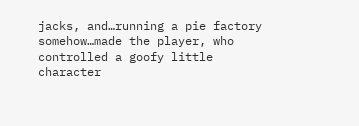jacks, and…running a pie factory somehow…made the player, who controlled a goofy little character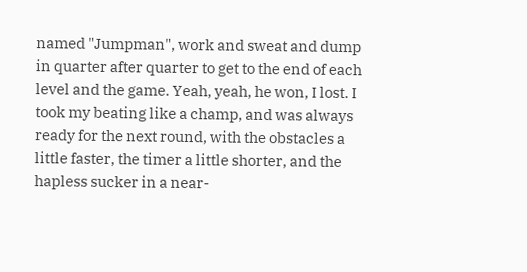named "Jumpman", work and sweat and dump in quarter after quarter to get to the end of each level and the game. Yeah, yeah, he won, I lost. I took my beating like a champ, and was always ready for the next round, with the obstacles a little faster, the timer a little shorter, and the hapless sucker in a near-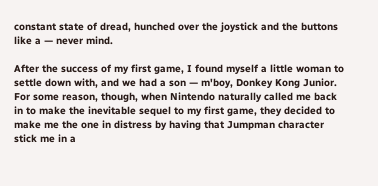constant state of dread, hunched over the joystick and the buttons like a — never mind.

After the success of my first game, I found myself a little woman to settle down with, and we had a son — m'boy, Donkey Kong Junior. For some reason, though, when Nintendo naturally called me back in to make the inevitable sequel to my first game, they decided to make me the one in distress by having that Jumpman character stick me in a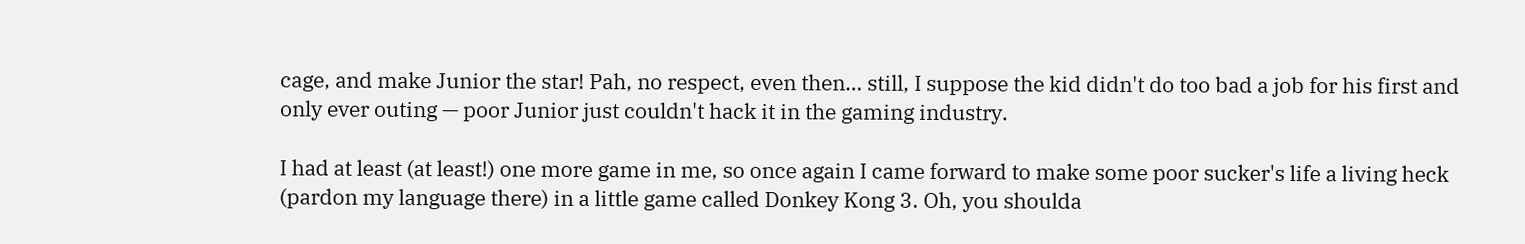cage, and make Junior the star! Pah, no respect, even then… still, I suppose the kid didn't do too bad a job for his first and only ever outing — poor Junior just couldn't hack it in the gaming industry.

I had at least (at least!) one more game in me, so once again I came forward to make some poor sucker's life a living heck (pardon my language there) in a little game called Donkey Kong 3. Oh, you shoulda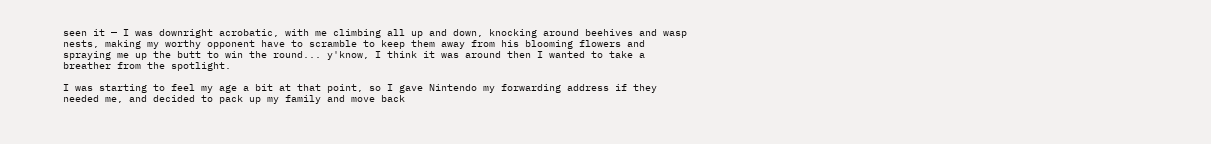seen it — I was downright acrobatic, with me climbing all up and down, knocking around beehives and wasp nests, making my worthy opponent have to scramble to keep them away from his blooming flowers and spraying me up the butt to win the round... y'know, I think it was around then I wanted to take a breather from the spotlight.

I was starting to feel my age a bit at that point, so I gave Nintendo my forwarding address if they needed me, and decided to pack up my family and move back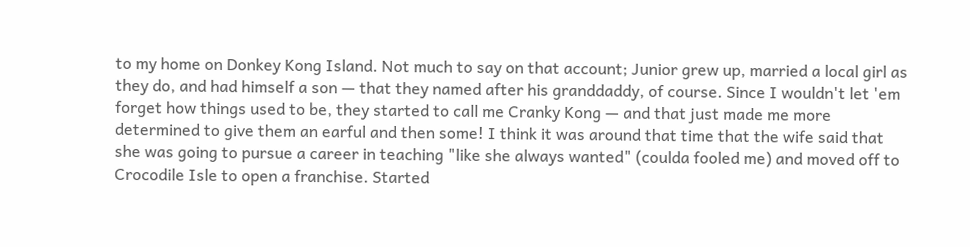to my home on Donkey Kong Island. Not much to say on that account; Junior grew up, married a local girl as they do, and had himself a son — that they named after his granddaddy, of course. Since I wouldn't let 'em forget how things used to be, they started to call me Cranky Kong — and that just made me more determined to give them an earful and then some! I think it was around that time that the wife said that she was going to pursue a career in teaching "like she always wanted" (coulda fooled me) and moved off to Crocodile Isle to open a franchise. Started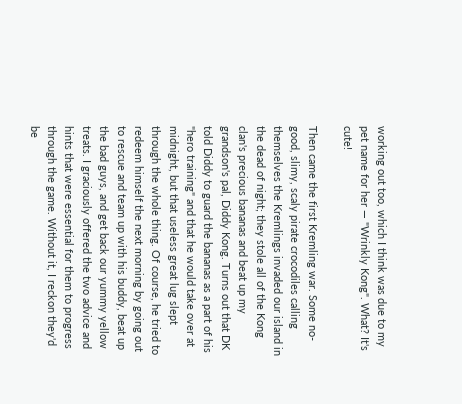working out too, which I think was due to my pet name for her — "Wrinkly Kong". What? It's cute!

Then came the first Kremling war. Some no-good, slimy, scaly pirate crocodiles calling themselves the Kremlings invaded our island in the dead of night; they stole all of the Kong clan's precious bananas and beat up my grandson's pal, Diddy Kong. Turns out that DK told Diddy to guard the bananas as a part of his "hero training" and that he would take over at midnight, but that useless great lug slept through the whole thing. Of course, he tried to redeem himself the next morning by going out to rescue and team up with his buddy, beat up the bad guys, and get back our yummy yellow treats. I graciously offered the two advice and hints that were essential for them to progress through the game. Without it, I reckon they'd be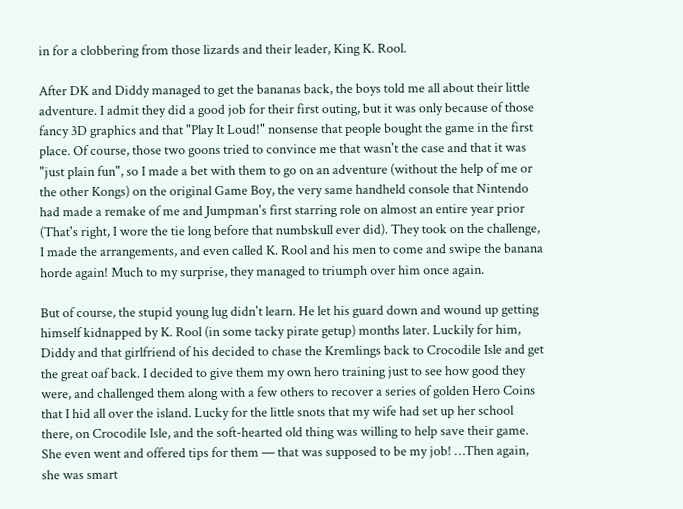in for a clobbering from those lizards and their leader, King K. Rool.

After DK and Diddy managed to get the bananas back, the boys told me all about their little adventure. I admit they did a good job for their first outing, but it was only because of those fancy 3D graphics and that "Play It Loud!" nonsense that people bought the game in the first place. Of course, those two goons tried to convince me that wasn't the case and that it was "just plain fun", so I made a bet with them to go on an adventure (without the help of me or the other Kongs) on the original Game Boy, the very same handheld console that Nintendo had made a remake of me and Jumpman's first starring role on almost an entire year prior (That's right, I wore the tie long before that numbskull ever did). They took on the challenge, I made the arrangements, and even called K. Rool and his men to come and swipe the banana horde again! Much to my surprise, they managed to triumph over him once again.

But of course, the stupid young lug didn't learn. He let his guard down and wound up getting himself kidnapped by K. Rool (in some tacky pirate getup) months later. Luckily for him, Diddy and that girlfriend of his decided to chase the Kremlings back to Crocodile Isle and get the great oaf back. I decided to give them my own hero training just to see how good they were, and challenged them along with a few others to recover a series of golden Hero Coins that I hid all over the island. Lucky for the little snots that my wife had set up her school there, on Crocodile Isle, and the soft-hearted old thing was willing to help save their game. She even went and offered tips for them — that was supposed to be my job! …Then again, she was smart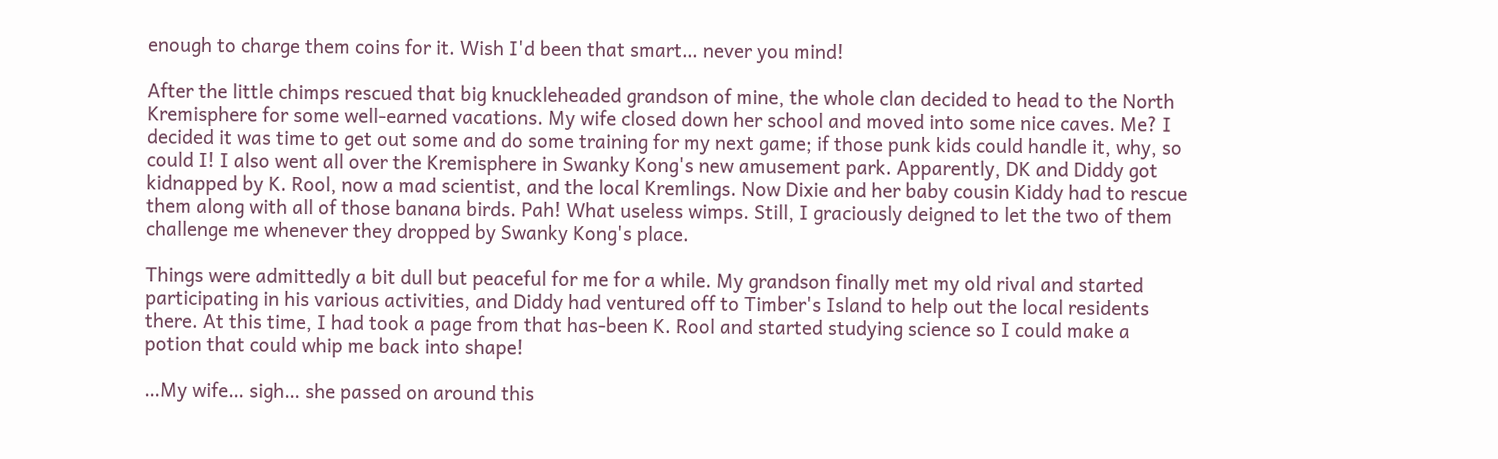enough to charge them coins for it. Wish I'd been that smart… never you mind!

After the little chimps rescued that big knuckleheaded grandson of mine, the whole clan decided to head to the North Kremisphere for some well-earned vacations. My wife closed down her school and moved into some nice caves. Me? I decided it was time to get out some and do some training for my next game; if those punk kids could handle it, why, so could I! I also went all over the Kremisphere in Swanky Kong's new amusement park. Apparently, DK and Diddy got kidnapped by K. Rool, now a mad scientist, and the local Kremlings. Now Dixie and her baby cousin Kiddy had to rescue them along with all of those banana birds. Pah! What useless wimps. Still, I graciously deigned to let the two of them challenge me whenever they dropped by Swanky Kong's place.

Things were admittedly a bit dull but peaceful for me for a while. My grandson finally met my old rival and started participating in his various activities, and Diddy had ventured off to Timber's Island to help out the local residents there. At this time, I had took a page from that has-been K. Rool and started studying science so I could make a potion that could whip me back into shape!

…My wife… sigh… she passed on around this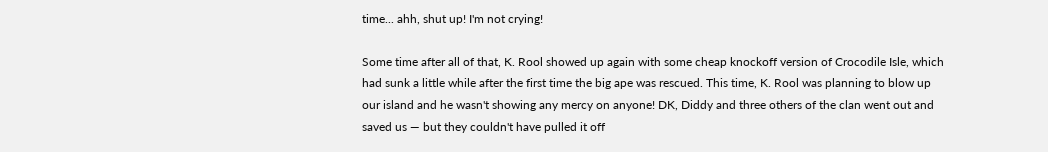time... ahh, shut up! I'm not crying!

Some time after all of that, K. Rool showed up again with some cheap knockoff version of Crocodile Isle, which had sunk a little while after the first time the big ape was rescued. This time, K. Rool was planning to blow up our island and he wasn't showing any mercy on anyone! DK, Diddy and three others of the clan went out and saved us — but they couldn't have pulled it off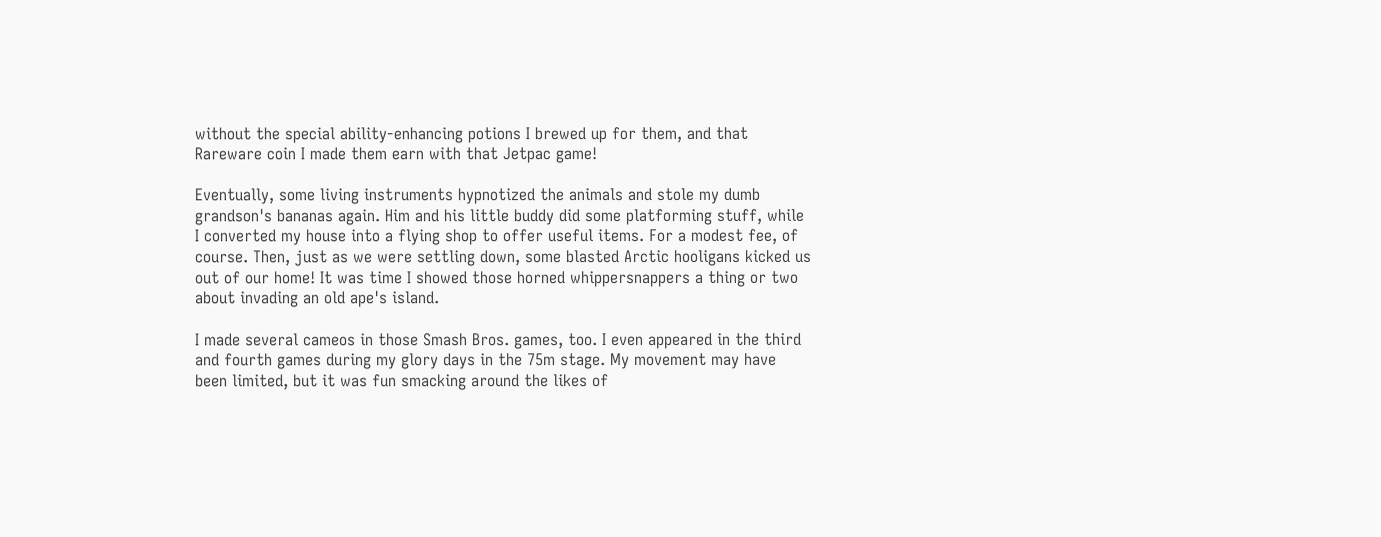without the special ability-enhancing potions I brewed up for them, and that Rareware coin I made them earn with that Jetpac game!

Eventually, some living instruments hypnotized the animals and stole my dumb grandson's bananas again. Him and his little buddy did some platforming stuff, while I converted my house into a flying shop to offer useful items. For a modest fee, of course. Then, just as we were settling down, some blasted Arctic hooligans kicked us out of our home! It was time I showed those horned whippersnappers a thing or two about invading an old ape's island.

I made several cameos in those Smash Bros. games, too. I even appeared in the third and fourth games during my glory days in the 75m stage. My movement may have been limited, but it was fun smacking around the likes of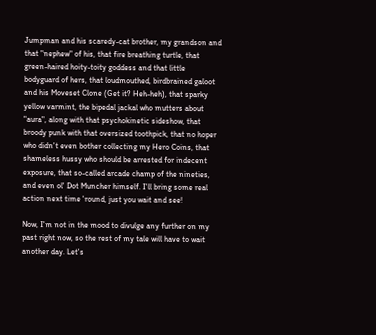Jumpman and his scaredy-cat brother, my grandson and that "nephew" of his, that fire breathing turtle, that green-haired hoity-toity goddess and that little bodyguard of hers, that loudmouthed, birdbrained galoot and his Moveset Clone (Get it? Heh-heh), that sparky yellow varmint, the bipedal jackal who mutters about "aura", along with that psychokinetic sideshow, that broody punk with that oversized toothpick, that no hoper who didn't even bother collecting my Hero Coins, that shameless hussy who should be arrested for indecent exposure, that so-called arcade champ of the nineties, and even ol' Dot Muncher himself. I'll bring some real action next time 'round, just you wait and see!

Now, I'm not in the mood to divulge any further on my past right now, so the rest of my tale will have to wait another day. Let's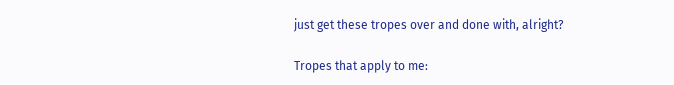just get these tropes over and done with, alright?

Tropes that apply to me: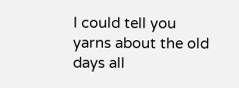I could tell you yarns about the old days all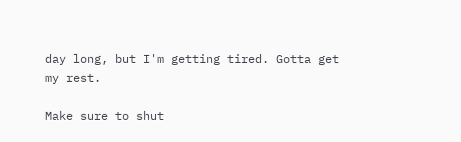day long, but I'm getting tired. Gotta get my rest.

Make sure to shut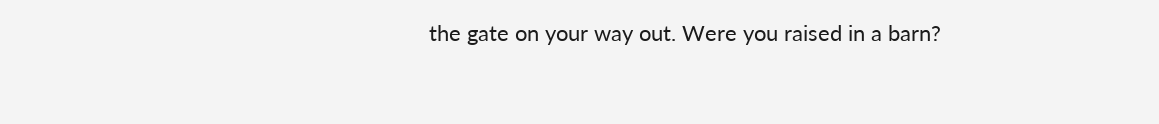the gate on your way out. Were you raised in a barn?